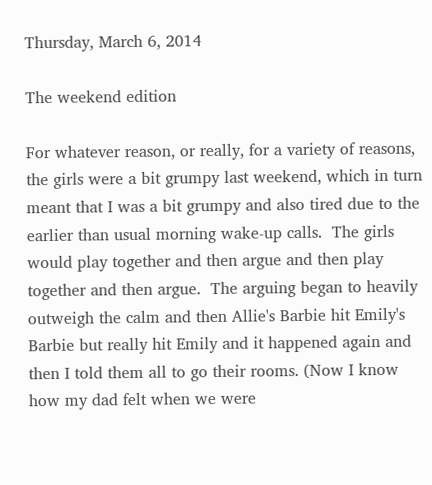Thursday, March 6, 2014

The weekend edition

For whatever reason, or really, for a variety of reasons, the girls were a bit grumpy last weekend, which in turn meant that I was a bit grumpy and also tired due to the earlier than usual morning wake-up calls.  The girls would play together and then argue and then play together and then argue.  The arguing began to heavily outweigh the calm and then Allie's Barbie hit Emily's Barbie but really hit Emily and it happened again and then I told them all to go their rooms. (Now I know how my dad felt when we were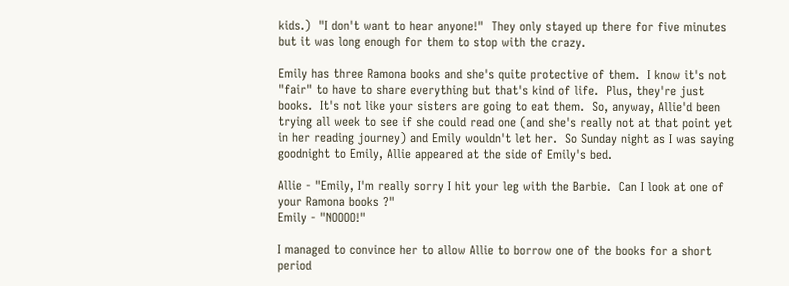kids.)  "I don't want to hear anyone!"  They only stayed up there for five minutes but it was long enough for them to stop with the crazy.

Emily has three Ramona books and she's quite protective of them.  I know it's not "fair" to have to share everything but that's kind of life.  Plus, they're just books.  It's not like your sisters are going to eat them.  So, anyway, Allie'd been trying all week to see if she could read one (and she's really not at that point yet in her reading journey) and Emily wouldn't let her.  So Sunday night as I was saying goodnight to Emily, Allie appeared at the side of Emily's bed.

Allie - "Emily, I'm really sorry I hit your leg with the Barbie.  Can I look at one of your Ramona books ?"
Emily - "NOOOO!"

I managed to convince her to allow Allie to borrow one of the books for a short period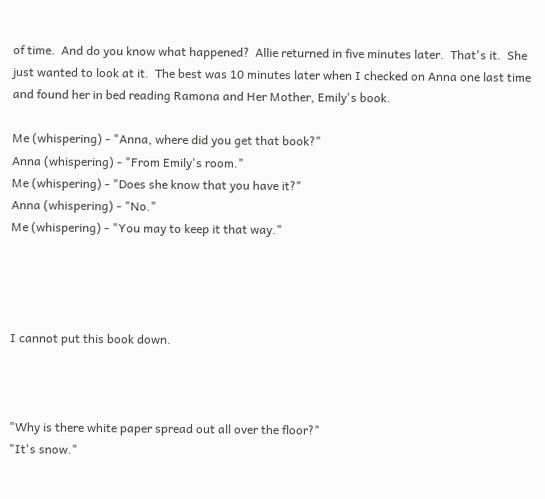of time.  And do you know what happened?  Allie returned in five minutes later.  That's it.  She just wanted to look at it.  The best was 10 minutes later when I checked on Anna one last time and found her in bed reading Ramona and Her Mother, Emily's book.

Me (whispering) - "Anna, where did you get that book?"
Anna (whispering) - "From Emily's room."
Me (whispering) - "Does she know that you have it?"
Anna (whispering) - "No."
Me (whispering) - "You may to keep it that way."




I cannot put this book down.



"Why is there white paper spread out all over the floor?"
"It's snow."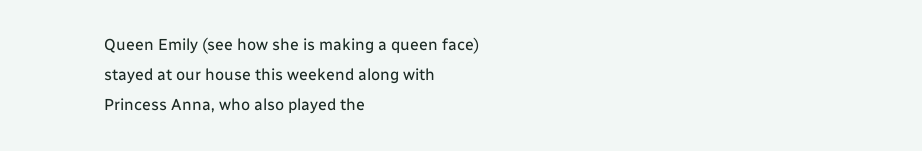Queen Emily (see how she is making a queen face) stayed at our house this weekend along with Princess Anna, who also played the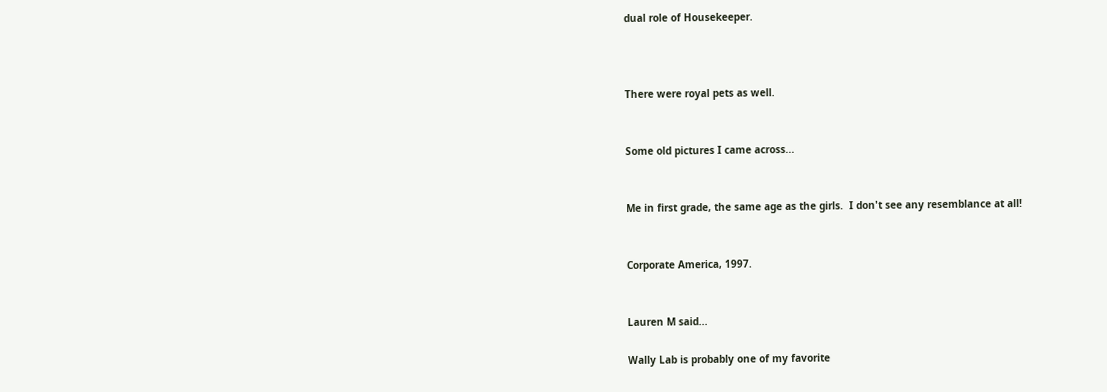dual role of Housekeeper.



There were royal pets as well.


Some old pictures I came across...


Me in first grade, the same age as the girls.  I don't see any resemblance at all!


Corporate America, 1997.


Lauren M said...

Wally Lab is probably one of my favorite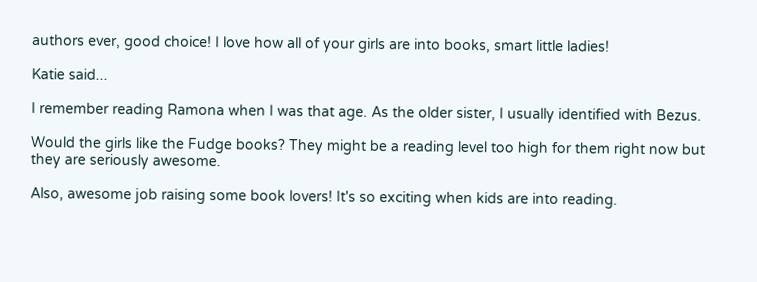authors ever, good choice! I love how all of your girls are into books, smart little ladies!

Katie said...

I remember reading Ramona when I was that age. As the older sister, I usually identified with Bezus.

Would the girls like the Fudge books? They might be a reading level too high for them right now but they are seriously awesome.

Also, awesome job raising some book lovers! It's so exciting when kids are into reading.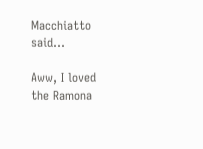Macchiatto said...

Aww, I loved the Ramona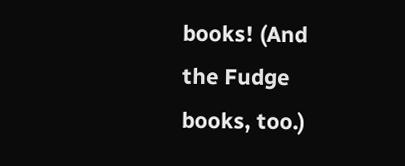books! (And the Fudge books, too.)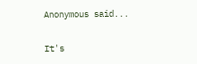Anonymous said...

It's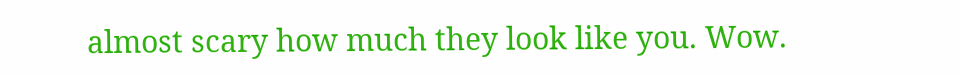almost scary how much they look like you. Wow.